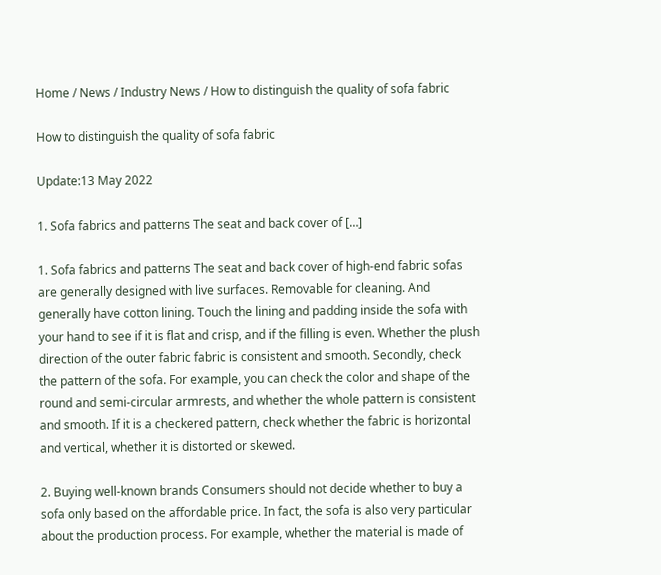Home / News / Industry News / How to distinguish the quality of sofa fabric

How to distinguish the quality of sofa fabric

Update:13 May 2022

1. Sofa fabrics and patterns The seat and back cover of […]

1. Sofa fabrics and patterns The seat and back cover of high-end fabric sofas are generally designed with live surfaces. Removable for cleaning. And generally have cotton lining. Touch the lining and padding inside the sofa with your hand to see if it is flat and crisp, and if the filling is even. Whether the plush direction of the outer fabric fabric is consistent and smooth. Secondly, check the pattern of the sofa. For example, you can check the color and shape of the round and semi-circular armrests, and whether the whole pattern is consistent and smooth. If it is a checkered pattern, check whether the fabric is horizontal and vertical, whether it is distorted or skewed.

2. Buying well-known brands Consumers should not decide whether to buy a sofa only based on the affordable price. In fact, the sofa is also very particular about the production process. For example, whether the material is made of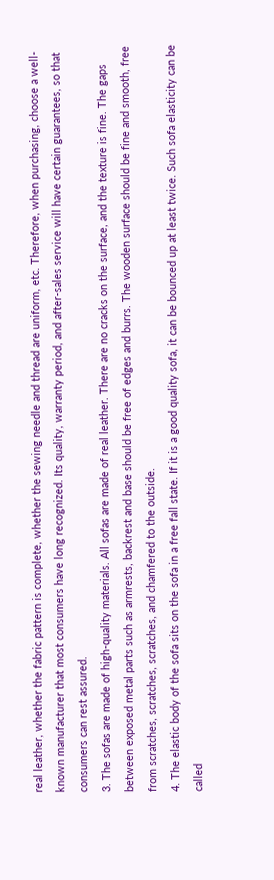real leather, whether the fabric pattern is complete, whether the sewing needle and thread are uniform, etc. Therefore, when purchasing, choose a well-known manufacturer that most consumers have long recognized. Its quality, warranty period, and after-sales service will have certain guarantees, so that consumers can rest assured.
3. The sofas are made of high-quality materials. All sofas are made of real leather. There are no cracks on the surface, and the texture is fine. The gaps between exposed metal parts such as armrests, backrest and base should be free of edges and burrs. The wooden surface should be fine and smooth, free from scratches, scratches, scratches, and chamfered to the outside.
4. The elastic body of the sofa sits on the sofa in a free fall state. If it is a good quality sofa, it can be bounced up at least twice. Such sofa elasticity can be called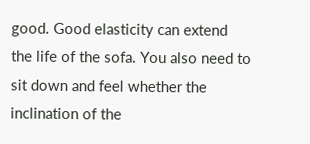good. Good elasticity can extend the life of the sofa. You also need to sit down and feel whether the inclination of the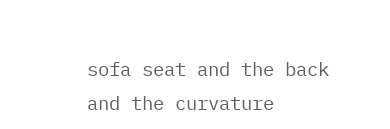sofa seat and the back and the curvature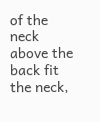of the neck above the back fit the neck,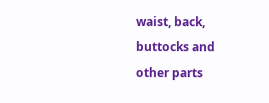waist, back, buttocks and other parts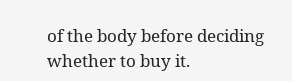of the body before deciding whether to buy it.